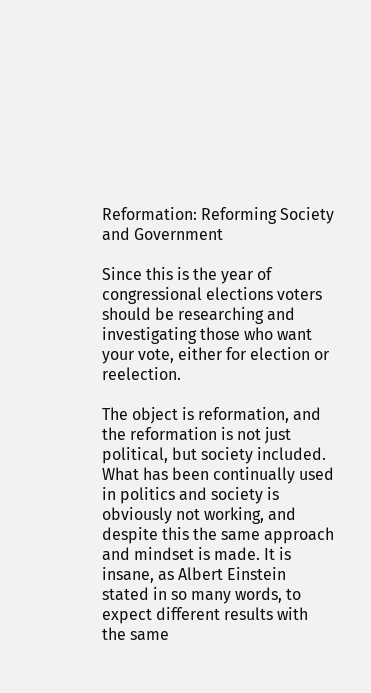Reformation: Reforming Society and Government

Since this is the year of congressional elections voters should be researching and investigating those who want your vote, either for election or reelection.

The object is reformation, and the reformation is not just political, but society included. What has been continually used in politics and society is obviously not working, and despite this the same approach and mindset is made. It is insane, as Albert Einstein stated in so many words, to expect different results with the same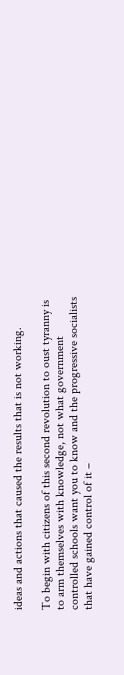ideas and actions that caused the results that is not working.

To begin with citizens of this second revolution to oust tyranny is to arm themselves with knowledge, not what government controlled schools want you to know and the progressive socialists that have gained control of it –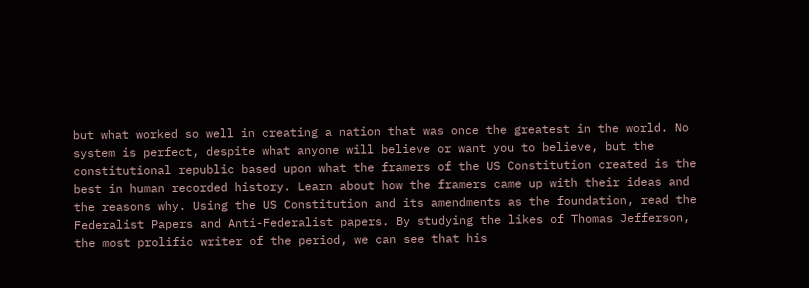but what worked so well in creating a nation that was once the greatest in the world. No system is perfect, despite what anyone will believe or want you to believe, but the constitutional republic based upon what the framers of the US Constitution created is the best in human recorded history. Learn about how the framers came up with their ideas and the reasons why. Using the US Constitution and its amendments as the foundation, read the Federalist Papers and Anti-Federalist papers. By studying the likes of Thomas Jefferson, the most prolific writer of the period, we can see that his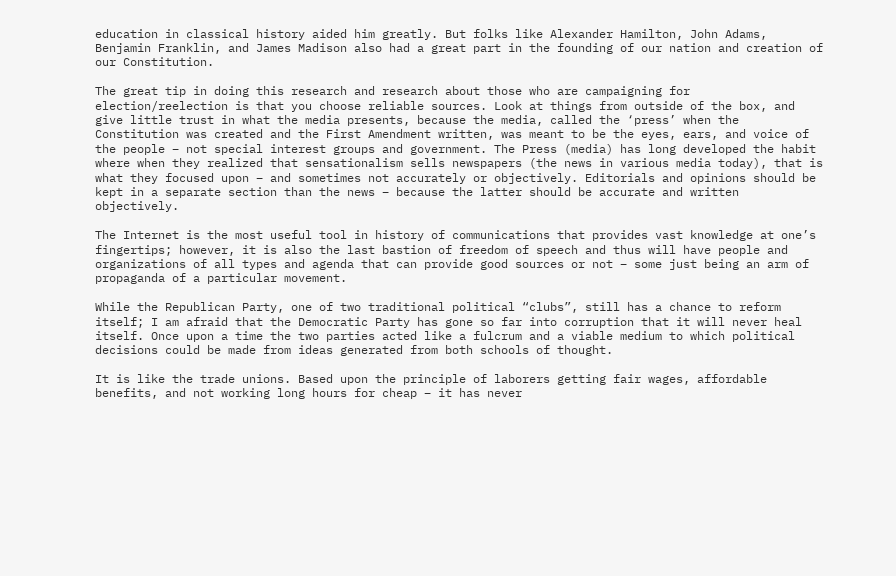education in classical history aided him greatly. But folks like Alexander Hamilton, John Adams, Benjamin Franklin, and James Madison also had a great part in the founding of our nation and creation of our Constitution.

The great tip in doing this research and research about those who are campaigning for election/reelection is that you choose reliable sources. Look at things from outside of the box, and give little trust in what the media presents, because the media, called the ‘press’ when the Constitution was created and the First Amendment written, was meant to be the eyes, ears, and voice of the people – not special interest groups and government. The Press (media) has long developed the habit where when they realized that sensationalism sells newspapers (the news in various media today), that is what they focused upon – and sometimes not accurately or objectively. Editorials and opinions should be kept in a separate section than the news – because the latter should be accurate and written objectively.

The Internet is the most useful tool in history of communications that provides vast knowledge at one’s fingertips; however, it is also the last bastion of freedom of speech and thus will have people and organizations of all types and agenda that can provide good sources or not – some just being an arm of propaganda of a particular movement.

While the Republican Party, one of two traditional political “clubs”, still has a chance to reform itself; I am afraid that the Democratic Party has gone so far into corruption that it will never heal itself. Once upon a time the two parties acted like a fulcrum and a viable medium to which political decisions could be made from ideas generated from both schools of thought.

It is like the trade unions. Based upon the principle of laborers getting fair wages, affordable benefits, and not working long hours for cheap – it has never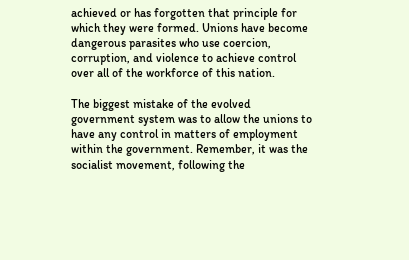achieved or has forgotten that principle for which they were formed. Unions have become dangerous parasites who use coercion, corruption, and violence to achieve control over all of the workforce of this nation.

The biggest mistake of the evolved government system was to allow the unions to have any control in matters of employment within the government. Remember, it was the socialist movement, following the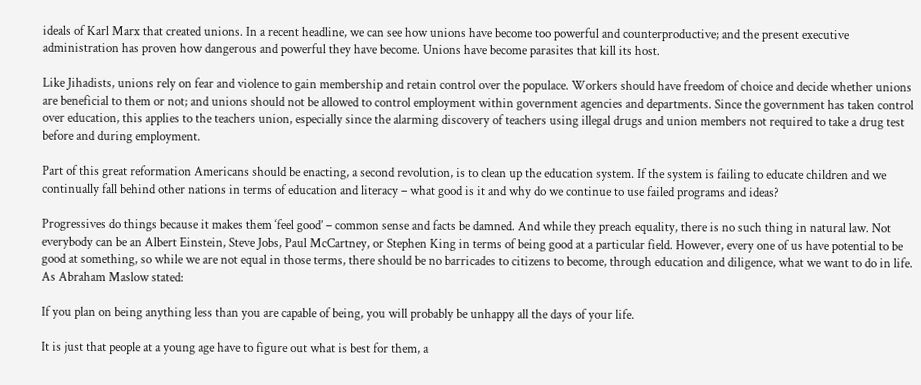ideals of Karl Marx that created unions. In a recent headline, we can see how unions have become too powerful and counterproductive; and the present executive administration has proven how dangerous and powerful they have become. Unions have become parasites that kill its host.

Like Jihadists, unions rely on fear and violence to gain membership and retain control over the populace. Workers should have freedom of choice and decide whether unions are beneficial to them or not; and unions should not be allowed to control employment within government agencies and departments. Since the government has taken control over education, this applies to the teachers union, especially since the alarming discovery of teachers using illegal drugs and union members not required to take a drug test before and during employment.

Part of this great reformation Americans should be enacting, a second revolution, is to clean up the education system. If the system is failing to educate children and we continually fall behind other nations in terms of education and literacy – what good is it and why do we continue to use failed programs and ideas?

Progressives do things because it makes them ‘feel good’ – common sense and facts be damned. And while they preach equality, there is no such thing in natural law. Not everybody can be an Albert Einstein, Steve Jobs, Paul McCartney, or Stephen King in terms of being good at a particular field. However, every one of us have potential to be good at something, so while we are not equal in those terms, there should be no barricades to citizens to become, through education and diligence, what we want to do in life. As Abraham Maslow stated:

If you plan on being anything less than you are capable of being, you will probably be unhappy all the days of your life.

It is just that people at a young age have to figure out what is best for them, a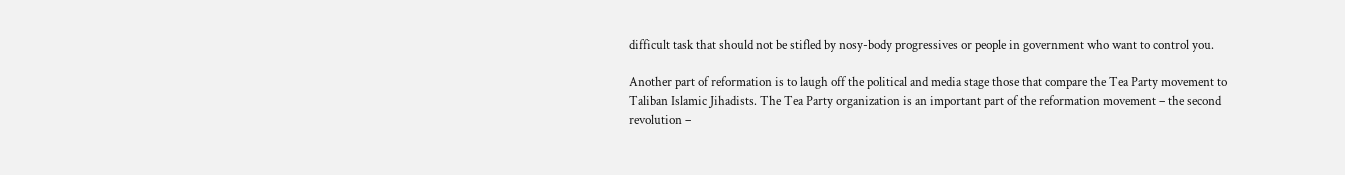difficult task that should not be stifled by nosy-body progressives or people in government who want to control you.

Another part of reformation is to laugh off the political and media stage those that compare the Tea Party movement to Taliban Islamic Jihadists. The Tea Party organization is an important part of the reformation movement – the second revolution –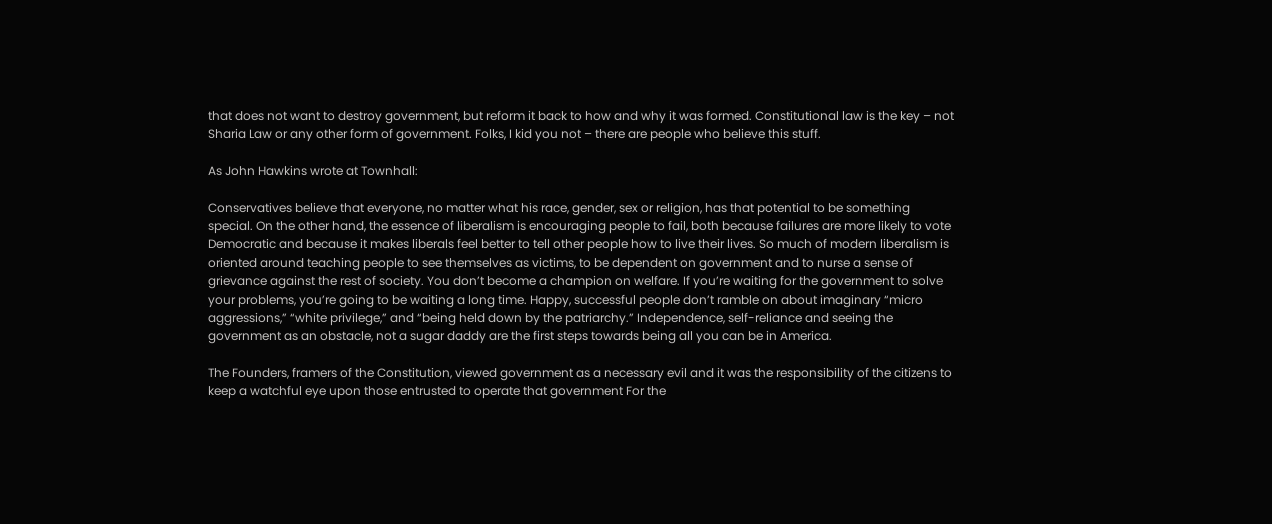that does not want to destroy government, but reform it back to how and why it was formed. Constitutional law is the key – not Sharia Law or any other form of government. Folks, I kid you not – there are people who believe this stuff.

As John Hawkins wrote at Townhall:

Conservatives believe that everyone, no matter what his race, gender, sex or religion, has that potential to be something special. On the other hand, the essence of liberalism is encouraging people to fail, both because failures are more likely to vote Democratic and because it makes liberals feel better to tell other people how to live their lives. So much of modern liberalism is oriented around teaching people to see themselves as victims, to be dependent on government and to nurse a sense of grievance against the rest of society. You don’t become a champion on welfare. If you’re waiting for the government to solve your problems, you’re going to be waiting a long time. Happy, successful people don’t ramble on about imaginary “micro aggressions,” “white privilege,” and “being held down by the patriarchy.” Independence, self-reliance and seeing the government as an obstacle, not a sugar daddy are the first steps towards being all you can be in America.

The Founders, framers of the Constitution, viewed government as a necessary evil and it was the responsibility of the citizens to keep a watchful eye upon those entrusted to operate that government For the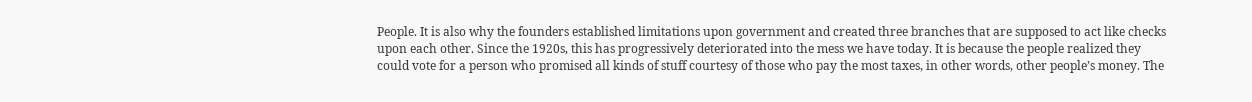People. It is also why the founders established limitations upon government and created three branches that are supposed to act like checks upon each other. Since the 1920s, this has progressively deteriorated into the mess we have today. It is because the people realized they could vote for a person who promised all kinds of stuff courtesy of those who pay the most taxes, in other words, other people’s money. The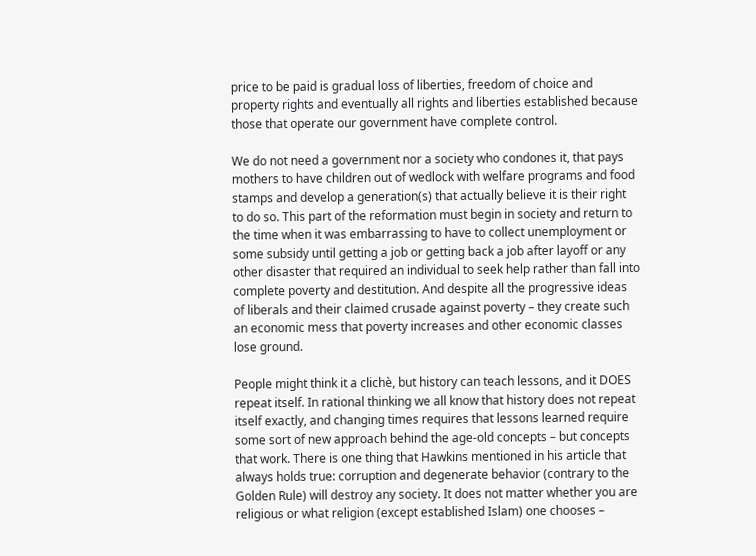price to be paid is gradual loss of liberties, freedom of choice and property rights and eventually all rights and liberties established because those that operate our government have complete control.

We do not need a government nor a society who condones it, that pays mothers to have children out of wedlock with welfare programs and food stamps and develop a generation(s) that actually believe it is their right to do so. This part of the reformation must begin in society and return to the time when it was embarrassing to have to collect unemployment or some subsidy until getting a job or getting back a job after layoff or any other disaster that required an individual to seek help rather than fall into complete poverty and destitution. And despite all the progressive ideas of liberals and their claimed crusade against poverty – they create such an economic mess that poverty increases and other economic classes lose ground.

People might think it a clichè, but history can teach lessons, and it DOES repeat itself. In rational thinking we all know that history does not repeat itself exactly, and changing times requires that lessons learned require some sort of new approach behind the age-old concepts – but concepts that work. There is one thing that Hawkins mentioned in his article that always holds true: corruption and degenerate behavior (contrary to the Golden Rule) will destroy any society. It does not matter whether you are religious or what religion (except established Islam) one chooses –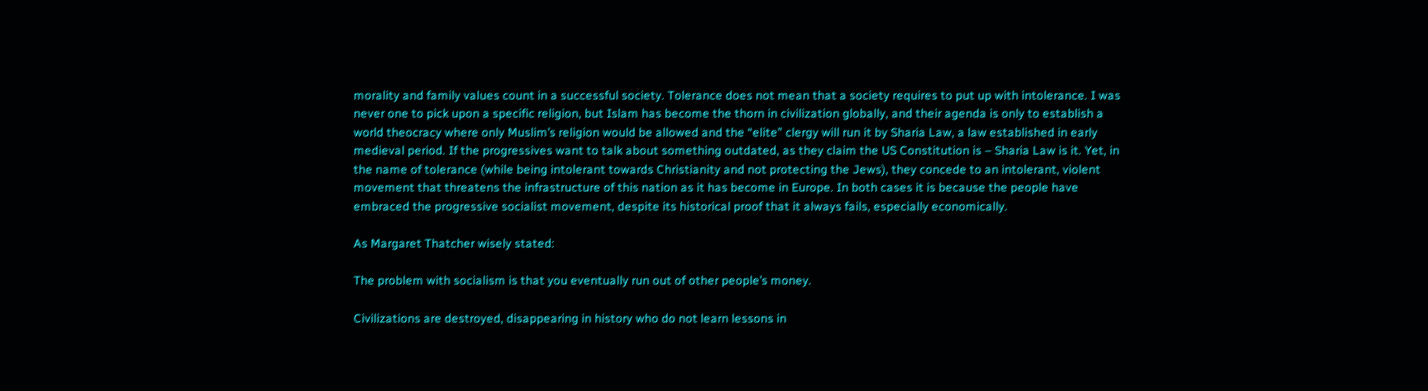morality and family values count in a successful society. Tolerance does not mean that a society requires to put up with intolerance. I was never one to pick upon a specific religion, but Islam has become the thorn in civilization globally, and their agenda is only to establish a world theocracy where only Muslim’s religion would be allowed and the “elite” clergy will run it by Sharia Law, a law established in early medieval period. If the progressives want to talk about something outdated, as they claim the US Constitution is – Sharia Law is it. Yet, in the name of tolerance (while being intolerant towards Christianity and not protecting the Jews), they concede to an intolerant, violent movement that threatens the infrastructure of this nation as it has become in Europe. In both cases it is because the people have embraced the progressive socialist movement, despite its historical proof that it always fails, especially economically.

As Margaret Thatcher wisely stated:

The problem with socialism is that you eventually run out of other people’s money.

Civilizations are destroyed, disappearing in history who do not learn lessons in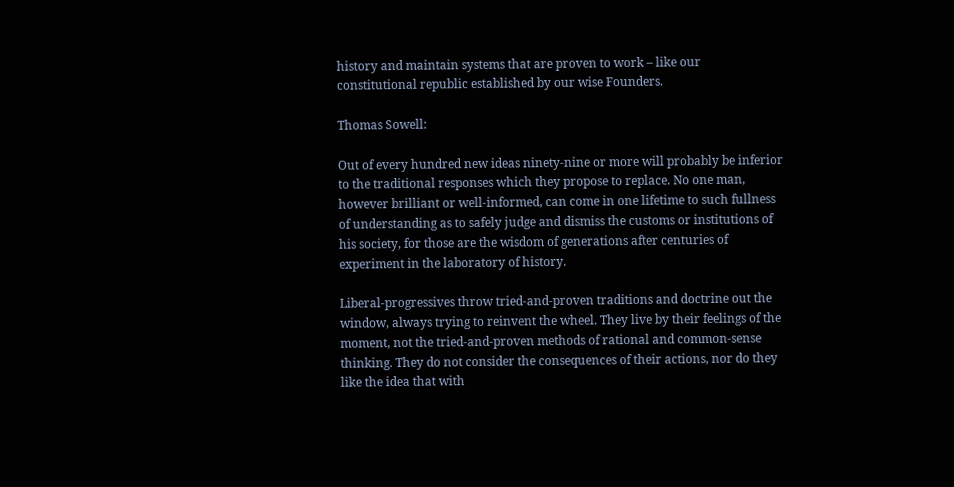history and maintain systems that are proven to work – like our constitutional republic established by our wise Founders.

Thomas Sowell:

Out of every hundred new ideas ninety-nine or more will probably be inferior to the traditional responses which they propose to replace. No one man, however brilliant or well-informed, can come in one lifetime to such fullness of understanding as to safely judge and dismiss the customs or institutions of his society, for those are the wisdom of generations after centuries of experiment in the laboratory of history.

Liberal-progressives throw tried-and-proven traditions and doctrine out the window, always trying to reinvent the wheel. They live by their feelings of the moment, not the tried-and-proven methods of rational and common-sense thinking. They do not consider the consequences of their actions, nor do they like the idea that with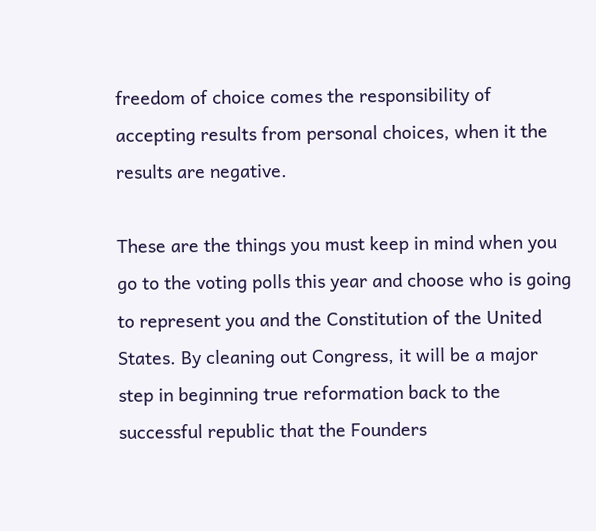freedom of choice comes the responsibility of accepting results from personal choices, when it the results are negative.

These are the things you must keep in mind when you go to the voting polls this year and choose who is going to represent you and the Constitution of the United States. By cleaning out Congress, it will be a major step in beginning true reformation back to the successful republic that the Founders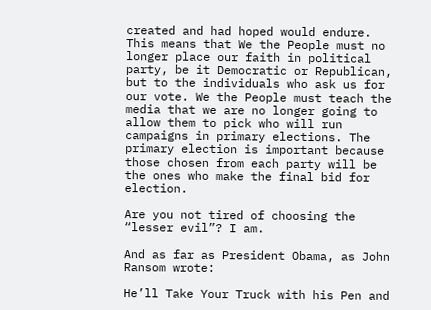created and had hoped would endure. This means that We the People must no longer place our faith in political party, be it Democratic or Republican, but to the individuals who ask us for our vote. We the People must teach the media that we are no longer going to allow them to pick who will run campaigns in primary elections. The primary election is important because those chosen from each party will be the ones who make the final bid for election.

Are you not tired of choosing the “lesser evil”? I am.

And as far as President Obama, as John Ransom wrote:

He’ll Take Your Truck with his Pen and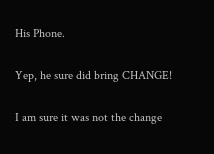His Phone.

Yep, he sure did bring CHANGE!

I am sure it was not the change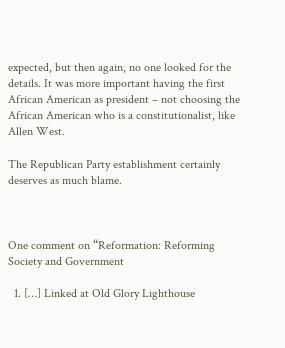expected, but then again, no one looked for the details. It was more important having the first African American as president – not choosing the African American who is a constitutionalist, like Allen West.

The Republican Party establishment certainly deserves as much blame.



One comment on “Reformation: Reforming Society and Government

  1. […] Linked at Old Glory Lighthouse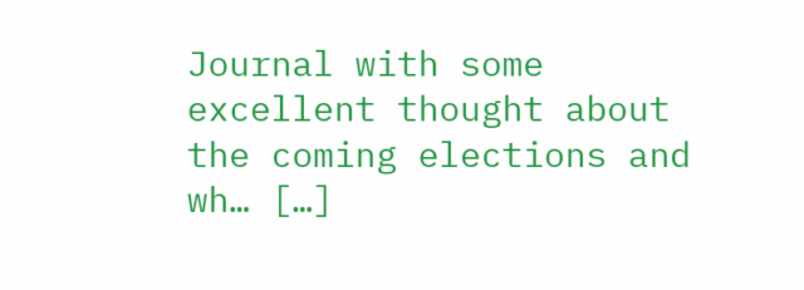Journal with some excellent thought about the coming elections and wh… […]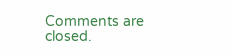Comments are closed.